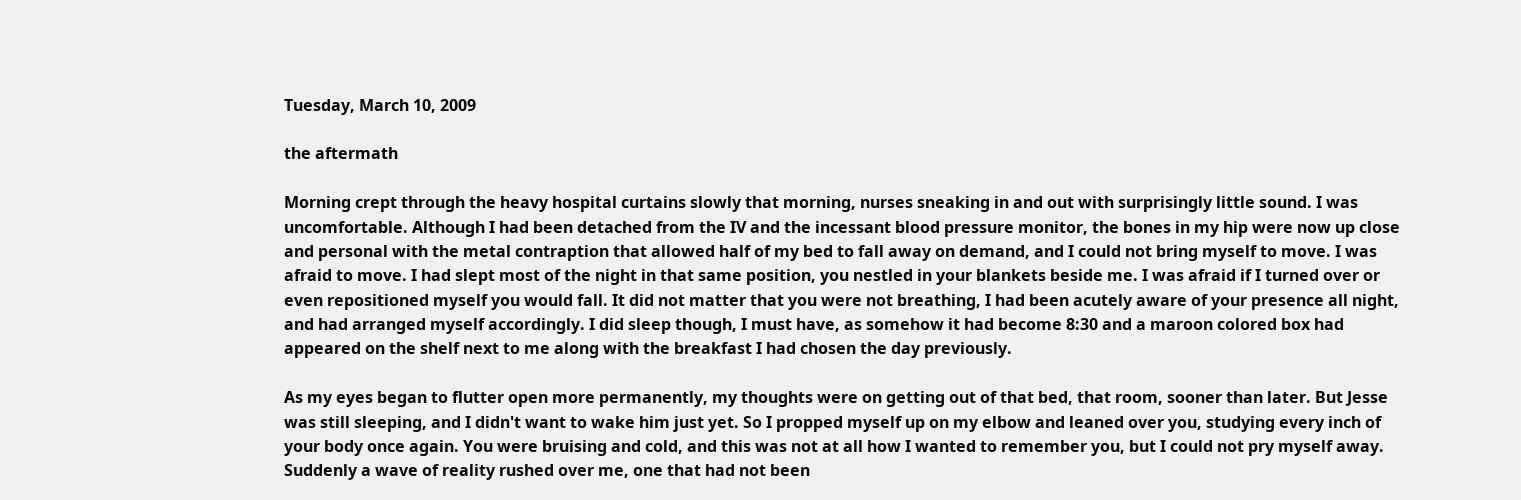Tuesday, March 10, 2009

the aftermath

Morning crept through the heavy hospital curtains slowly that morning, nurses sneaking in and out with surprisingly little sound. I was uncomfortable. Although I had been detached from the IV and the incessant blood pressure monitor, the bones in my hip were now up close and personal with the metal contraption that allowed half of my bed to fall away on demand, and I could not bring myself to move. I was afraid to move. I had slept most of the night in that same position, you nestled in your blankets beside me. I was afraid if I turned over or even repositioned myself you would fall. It did not matter that you were not breathing, I had been acutely aware of your presence all night, and had arranged myself accordingly. I did sleep though, I must have, as somehow it had become 8:30 and a maroon colored box had appeared on the shelf next to me along with the breakfast I had chosen the day previously.

As my eyes began to flutter open more permanently, my thoughts were on getting out of that bed, that room, sooner than later. But Jesse was still sleeping, and I didn't want to wake him just yet. So I propped myself up on my elbow and leaned over you, studying every inch of your body once again. You were bruising and cold, and this was not at all how I wanted to remember you, but I could not pry myself away. Suddenly a wave of reality rushed over me, one that had not been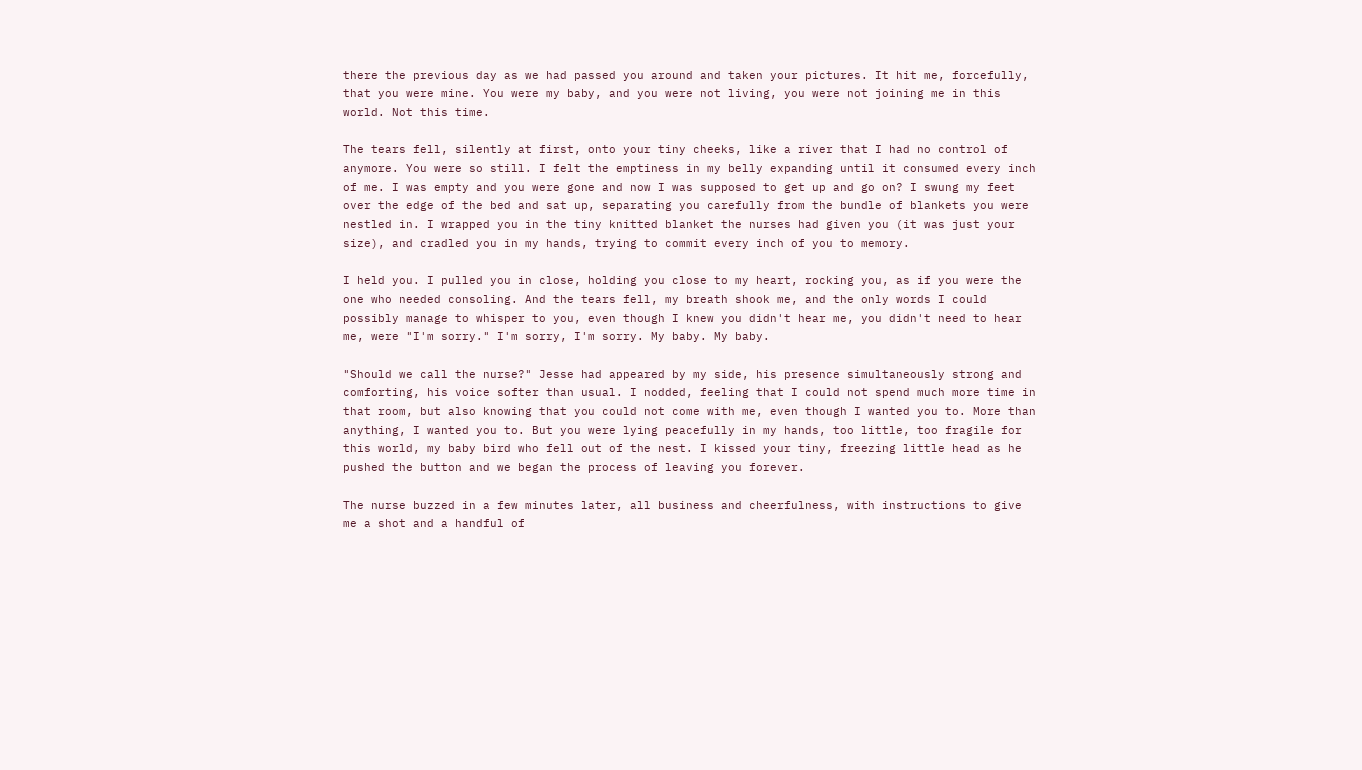there the previous day as we had passed you around and taken your pictures. It hit me, forcefully, that you were mine. You were my baby, and you were not living, you were not joining me in this world. Not this time.

The tears fell, silently at first, onto your tiny cheeks, like a river that I had no control of anymore. You were so still. I felt the emptiness in my belly expanding until it consumed every inch of me. I was empty and you were gone and now I was supposed to get up and go on? I swung my feet over the edge of the bed and sat up, separating you carefully from the bundle of blankets you were nestled in. I wrapped you in the tiny knitted blanket the nurses had given you (it was just your size), and cradled you in my hands, trying to commit every inch of you to memory.

I held you. I pulled you in close, holding you close to my heart, rocking you, as if you were the one who needed consoling. And the tears fell, my breath shook me, and the only words I could possibly manage to whisper to you, even though I knew you didn't hear me, you didn't need to hear me, were "I'm sorry." I'm sorry, I'm sorry. My baby. My baby.

"Should we call the nurse?" Jesse had appeared by my side, his presence simultaneously strong and comforting, his voice softer than usual. I nodded, feeling that I could not spend much more time in that room, but also knowing that you could not come with me, even though I wanted you to. More than anything, I wanted you to. But you were lying peacefully in my hands, too little, too fragile for this world, my baby bird who fell out of the nest. I kissed your tiny, freezing little head as he pushed the button and we began the process of leaving you forever.

The nurse buzzed in a few minutes later, all business and cheerfulness, with instructions to give me a shot and a handful of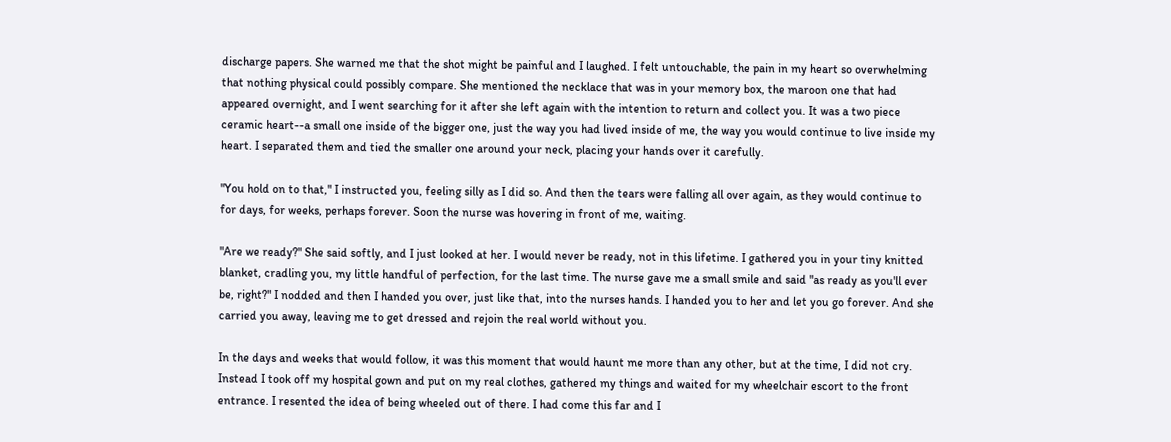discharge papers. She warned me that the shot might be painful and I laughed. I felt untouchable, the pain in my heart so overwhelming that nothing physical could possibly compare. She mentioned the necklace that was in your memory box, the maroon one that had appeared overnight, and I went searching for it after she left again with the intention to return and collect you. It was a two piece ceramic heart--a small one inside of the bigger one, just the way you had lived inside of me, the way you would continue to live inside my heart. I separated them and tied the smaller one around your neck, placing your hands over it carefully.

"You hold on to that," I instructed you, feeling silly as I did so. And then the tears were falling all over again, as they would continue to for days, for weeks, perhaps forever. Soon the nurse was hovering in front of me, waiting.

"Are we ready?" She said softly, and I just looked at her. I would never be ready, not in this lifetime. I gathered you in your tiny knitted blanket, cradling you, my little handful of perfection, for the last time. The nurse gave me a small smile and said "as ready as you'll ever be, right?" I nodded and then I handed you over, just like that, into the nurses hands. I handed you to her and let you go forever. And she carried you away, leaving me to get dressed and rejoin the real world without you.

In the days and weeks that would follow, it was this moment that would haunt me more than any other, but at the time, I did not cry. Instead I took off my hospital gown and put on my real clothes, gathered my things and waited for my wheelchair escort to the front entrance. I resented the idea of being wheeled out of there. I had come this far and I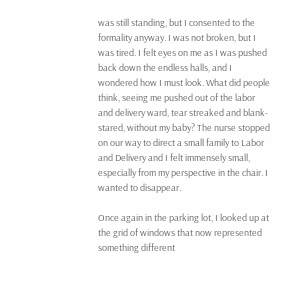was still standing, but I consented to the formality anyway. I was not broken, but I was tired. I felt eyes on me as I was pushed back down the endless halls, and I wondered how I must look. What did people think, seeing me pushed out of the labor and delivery ward, tear streaked and blank-stared, without my baby? The nurse stopped on our way to direct a small family to Labor and Delivery and I felt immensely small, especially from my perspective in the chair. I wanted to disappear.

Once again in the parking lot, I looked up at the grid of windows that now represented something different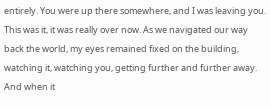entirely. You were up there somewhere, and I was leaving you. This was it, it was really over now. As we navigated our way back the world, my eyes remained fixed on the building, watching it, watching you, getting further and further away. And when it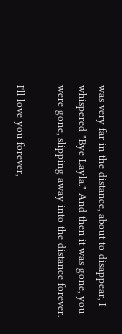was very far in the distance, about to disappear, I whispered "Bye Layla." And then it was gone, you were gone, slipping away into the distance forever.

I'll love you forever,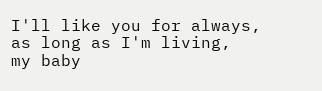I'll like you for always,
as long as I'm living,
my baby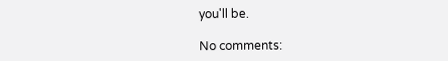you'll be.

No comments: